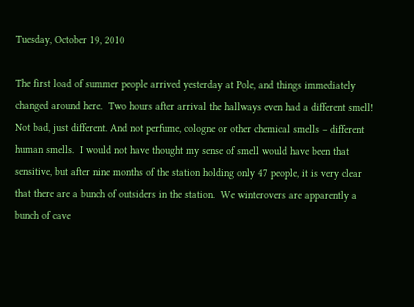Tuesday, October 19, 2010

The first load of summer people arrived yesterday at Pole, and things immediately changed around here.  Two hours after arrival the hallways even had a different smell!  Not bad, just different. And not perfume, cologne or other chemical smells – different human smells.  I would not have thought my sense of smell would have been that sensitive, but after nine months of the station holding only 47 people, it is very clear that there are a bunch of outsiders in the station.  We winterovers are apparently a bunch of cave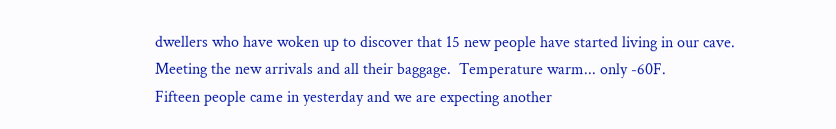dwellers who have woken up to discover that 15 new people have started living in our cave.
Meeting the new arrivals and all their baggage.  Temperature warm... only -60F.
Fifteen people came in yesterday and we are expecting another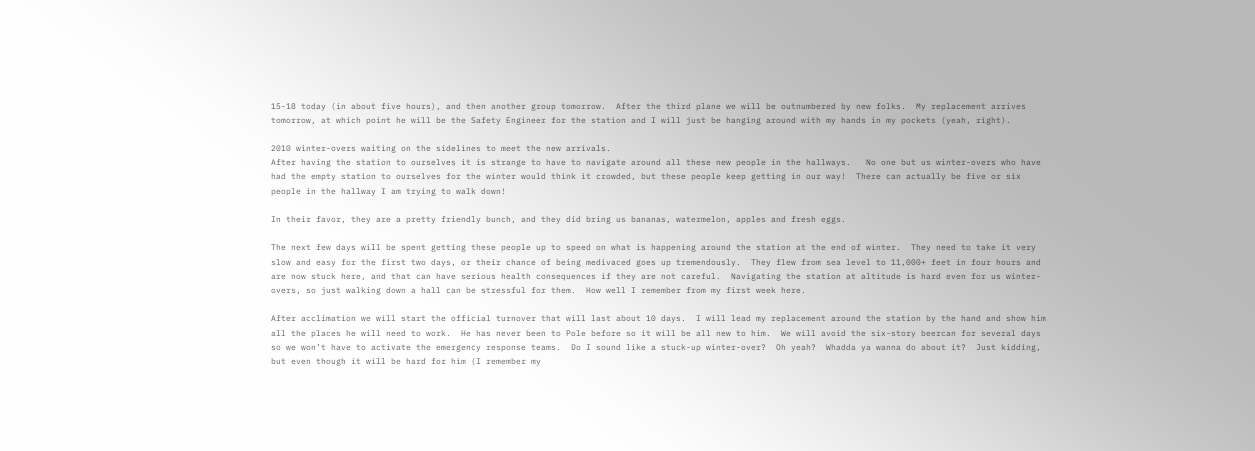15-18 today (in about five hours), and then another group tomorrow.  After the third plane we will be outnumbered by new folks.  My replacement arrives tomorrow, at which point he will be the Safety Engineer for the station and I will just be hanging around with my hands in my pockets (yeah, right).

2010 winter-overs waiting on the sidelines to meet the new arrivals.
After having the station to ourselves it is strange to have to navigate around all these new people in the hallways.   No one but us winter-overs who have had the empty station to ourselves for the winter would think it crowded, but these people keep getting in our way!  There can actually be five or six people in the hallway I am trying to walk down!

In their favor, they are a pretty friendly bunch, and they did bring us bananas, watermelon, apples and fresh eggs.

The next few days will be spent getting these people up to speed on what is happening around the station at the end of winter.  They need to take it very slow and easy for the first two days, or their chance of being medivaced goes up tremendously.  They flew from sea level to 11,000+ feet in four hours and are now stuck here, and that can have serious health consequences if they are not careful.  Navigating the station at altitude is hard even for us winter-overs, so just walking down a hall can be stressful for them.  How well I remember from my first week here.

After acclimation we will start the official turnover that will last about 10 days.  I will lead my replacement around the station by the hand and show him all the places he will need to work.  He has never been to Pole before so it will be all new to him.  We will avoid the six-story beercan for several days so we won’t have to activate the emergency response teams.  Do I sound like a stuck-up winter-over?  Oh yeah?  Whadda ya wanna do about it?  Just kidding, but even though it will be hard for him (I remember my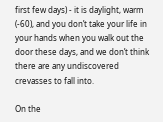first few days) - it is daylight, warm (-60), and you don’t take your life in your hands when you walk out the door these days, and we don’t think there are any undiscovered crevasses to fall into.

On the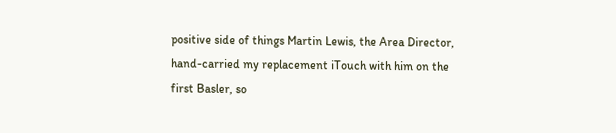positive side of things Martin Lewis, the Area Director, hand-carried my replacement iTouch with him on the first Basler, so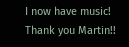I now have music!  Thank you Martin!!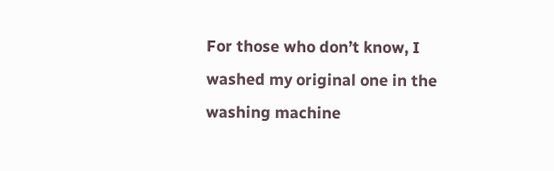For those who don’t know, I washed my original one in the washing machine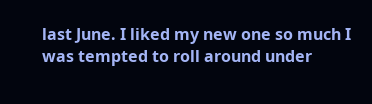last June. I liked my new one so much I was tempted to roll around under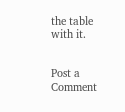the table with it.


Post a Comment